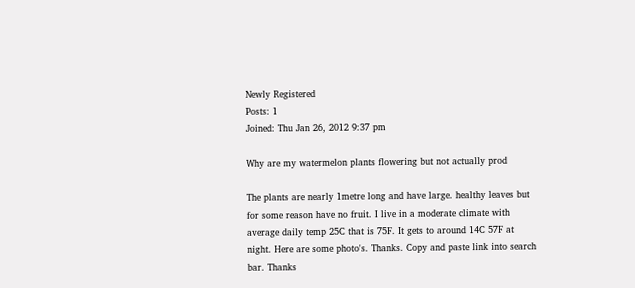Newly Registered
Posts: 1
Joined: Thu Jan 26, 2012 9:37 pm

Why are my watermelon plants flowering but not actually prod

The plants are nearly 1metre long and have large. healthy leaves but for some reason have no fruit. I live in a moderate climate with average daily temp 25C that is 75F. It gets to around 14C 57F at night. Here are some photo's. Thanks. Copy and paste link into search bar. Thanks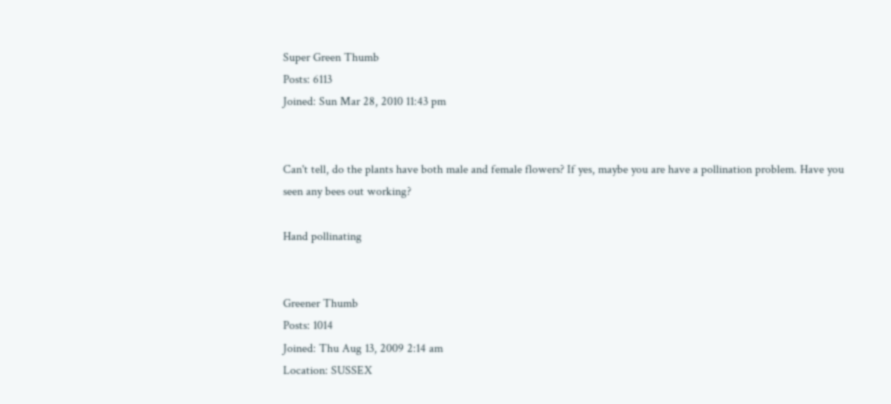Super Green Thumb
Posts: 6113
Joined: Sun Mar 28, 2010 11:43 pm


Can't tell, do the plants have both male and female flowers? If yes, maybe you are have a pollination problem. Have you seen any bees out working?

Hand pollinating


Greener Thumb
Posts: 1014
Joined: Thu Aug 13, 2009 2:14 am
Location: SUSSEX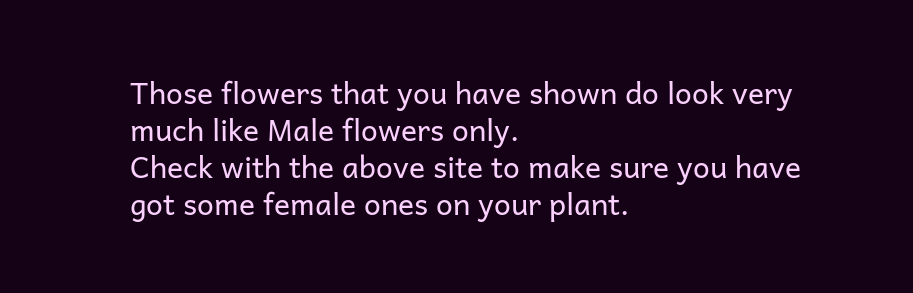Those flowers that you have shown do look very much like Male flowers only.
Check with the above site to make sure you have got some female ones on your plant.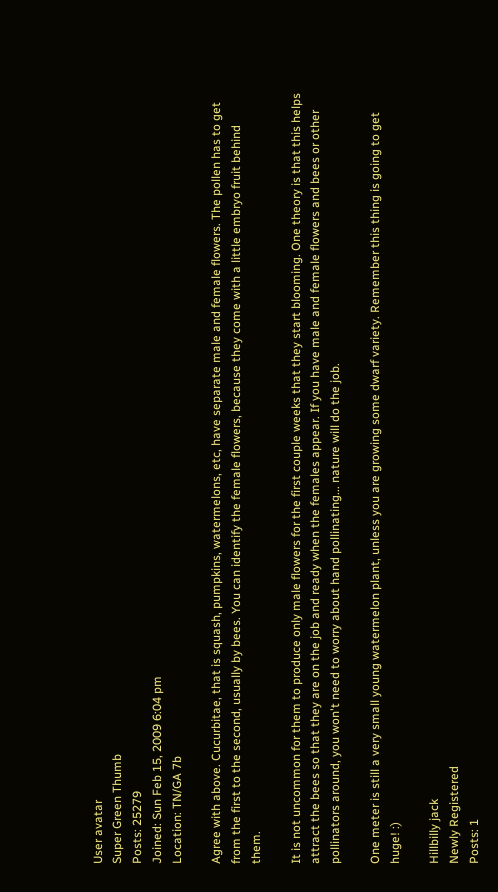User avatar
Super Green Thumb
Posts: 25279
Joined: Sun Feb 15, 2009 6:04 pm
Location: TN/GA 7b

Agree with above. Cucurbitae, that is squash, pumpkins, watermelons, etc, have separate male and female flowers. The pollen has to get from the first to the second, usually by bees. You can identify the female flowers, because they come with a little embryo fruit behind them.

It is not uncommon for them to produce only male flowers for the first couple weeks that they start blooming. One theory is that this helps attract the bees so that they are on the job and ready when the females appear. If you have male and female flowers and bees or other pollinators around, you won't need to worry about hand pollinating... nature will do the job.

One meter is still a very small young watermelon plant, unless you are growing some dwarf variety. Remember this thing is going to get huge! :)

Hillbilly jack
Newly Registered
Posts: 1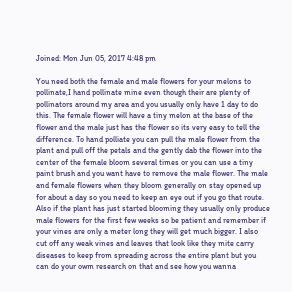Joined: Mon Jun 05, 2017 4:48 pm

You need both the female and male flowers for your melons to pollinate,I hand pollinate mine even though their are plenty of pollinators around my area and you usually only have 1 day to do this. The female flower will have a tiny melon at the base of the flower and the male just has the flower so its very easy to tell the difference. To hand polliate you can pull the male flower from the plant and pull off the petals and the gently dab the flower into the center of the female bloom several times or you can use a tiny paint brush and you want have to remove the male flower. The male and female flowers when they bloom generally on stay opened up for about a day so you need to keep an eye out if you go that route. Also if the plant has just started blooming they usually only produce male flowers for the first few weeks so be patient and remember if your vines are only a meter long they will get much bigger. I also cut off any weak vines and leaves that look like they mite carry diseases to keep from spreading across the entire plant but you can do your owm research on that and see how you wanna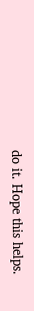do it. Hope this helps.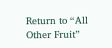Return to “All Other Fruit”